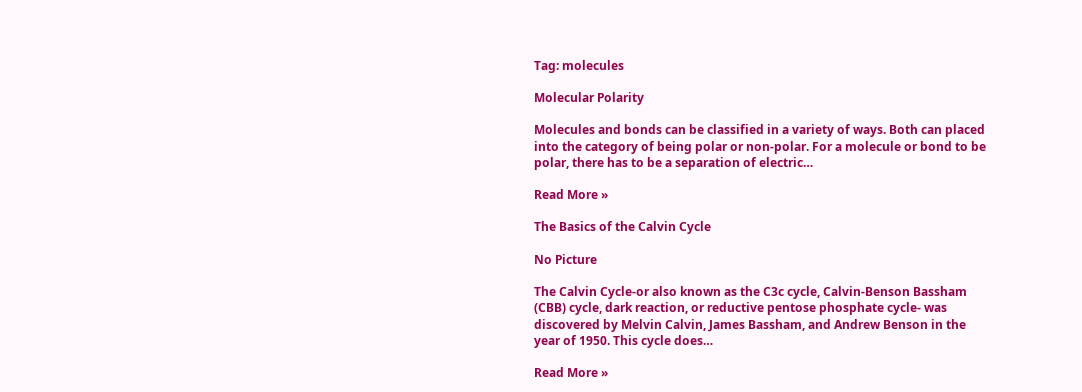Tag: molecules

Molecular Polarity

Molecules and bonds can be classified in a variety of ways. Both can placed into the category of being polar or non-polar. For a molecule or bond to be polar, there has to be a separation of electric…

Read More »

The Basics of the Calvin Cycle

No Picture

The Calvin Cycle-or also known as the C3c cycle, Calvin-Benson Bassham (CBB) cycle, dark reaction, or reductive pentose phosphate cycle- was discovered by Melvin Calvin, James Bassham, and Andrew Benson in the year of 1950. This cycle does…

Read More »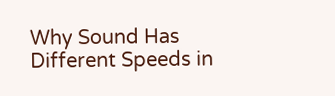Why Sound Has Different Speeds in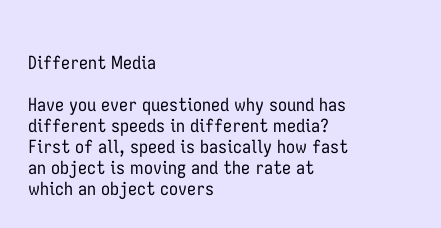Different Media

Have you ever questioned why sound has different speeds in different media? First of all, speed is basically how fast an object is moving and the rate at which an object covers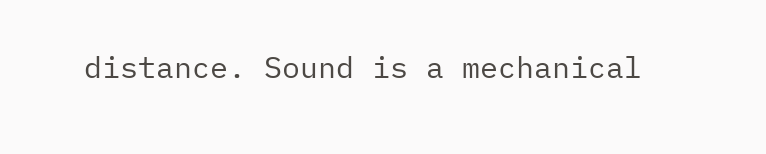distance. Sound is a mechanical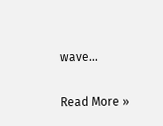wave…

Read More »